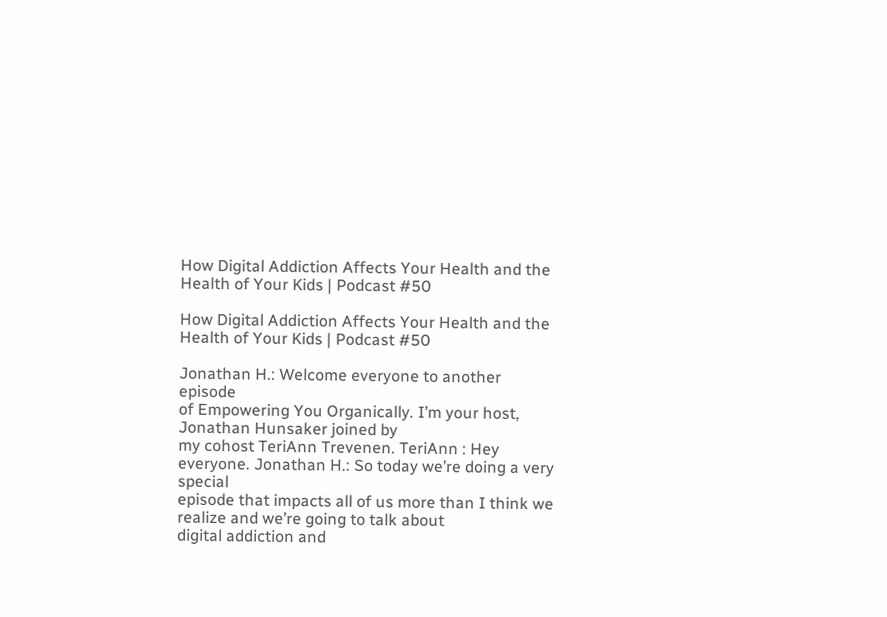How Digital Addiction Affects Your Health and the Health of Your Kids | Podcast #50

How Digital Addiction Affects Your Health and the Health of Your Kids | Podcast #50

Jonathan H.: Welcome everyone to another episode
of Empowering You Organically. I’m your host, Jonathan Hunsaker joined by
my cohost TeriAnn Trevenen. TeriAnn : Hey everyone. Jonathan H.: So today we’re doing a very special
episode that impacts all of us more than I think we realize and we’re going to talk about
digital addiction and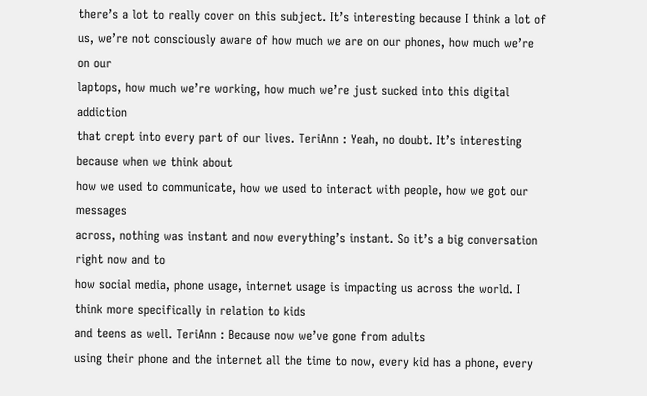there’s a lot to really cover on this subject. It’s interesting because I think a lot of
us, we’re not consciously aware of how much we are on our phones, how much we’re on our
laptops, how much we’re working, how much we’re just sucked into this digital addiction
that crept into every part of our lives. TeriAnn : Yeah, no doubt. It’s interesting because when we think about
how we used to communicate, how we used to interact with people, how we got our messages
across, nothing was instant and now everything’s instant. So it’s a big conversation right now and to
how social media, phone usage, internet usage is impacting us across the world. I think more specifically in relation to kids
and teens as well. TeriAnn : Because now we’ve gone from adults
using their phone and the internet all the time to now, every kid has a phone, every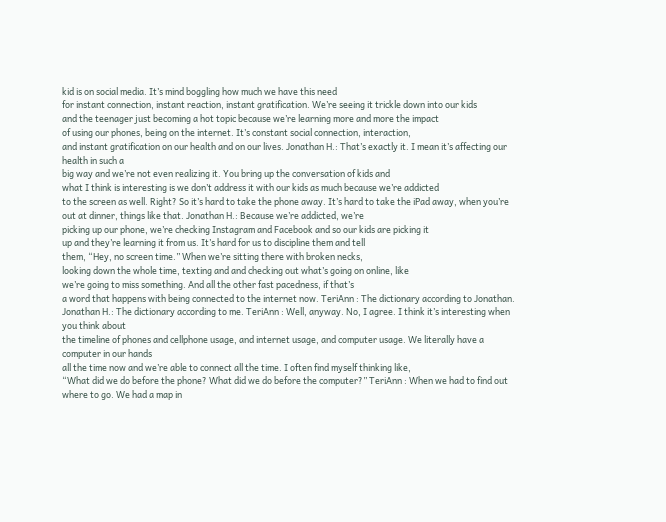kid is on social media. It’s mind boggling how much we have this need
for instant connection, instant reaction, instant gratification. We’re seeing it trickle down into our kids
and the teenager just becoming a hot topic because we’re learning more and more the impact
of using our phones, being on the internet. It’s constant social connection, interaction,
and instant gratification on our health and on our lives. Jonathan H.: That’s exactly it. I mean it’s affecting our health in such a
big way and we’re not even realizing it. You bring up the conversation of kids and
what I think is interesting is we don’t address it with our kids as much because we’re addicted
to the screen as well. Right? So it’s hard to take the phone away. It’s hard to take the iPad away, when you’re
out at dinner, things like that. Jonathan H.: Because we’re addicted, we’re
picking up our phone, we’re checking Instagram and Facebook and so our kids are picking it
up and they’re learning it from us. It’s hard for us to discipline them and tell
them, “Hey, no screen time.” When we’re sitting there with broken necks,
looking down the whole time, texting and and checking out what’s going on online, like
we’re going to miss something. And all the other fast pacedness, if that’s
a word that happens with being connected to the internet now. TeriAnn : The dictionary according to Jonathan. Jonathan H.: The dictionary according to me. TeriAnn : Well, anyway. No, I agree. I think it’s interesting when you think about
the timeline of phones and cellphone usage, and internet usage, and computer usage. We literally have a computer in our hands
all the time now and we’re able to connect all the time. I often find myself thinking like,
“What did we do before the phone? What did we do before the computer?” TeriAnn : When we had to find out where to go. We had a map in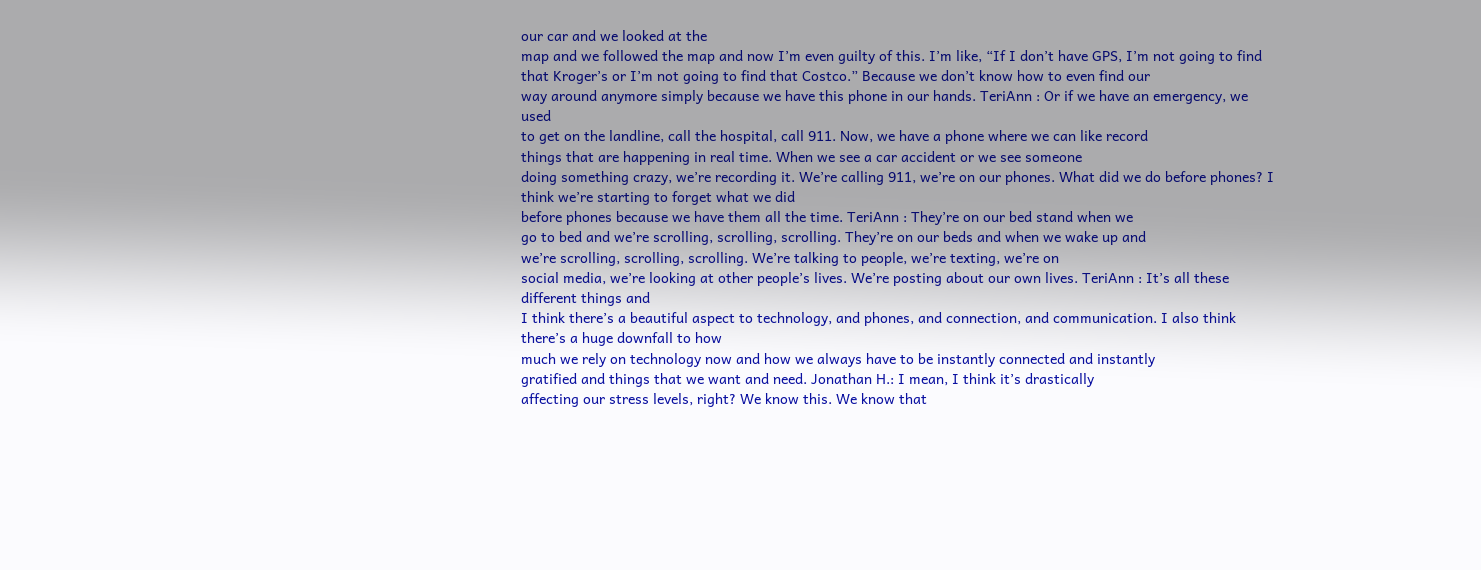our car and we looked at the
map and we followed the map and now I’m even guilty of this. I’m like, “If I don’t have GPS, I’m not going to find
that Kroger’s or I’m not going to find that Costco.” Because we don’t know how to even find our
way around anymore simply because we have this phone in our hands. TeriAnn : Or if we have an emergency, we used
to get on the landline, call the hospital, call 911. Now, we have a phone where we can like record
things that are happening in real time. When we see a car accident or we see someone
doing something crazy, we’re recording it. We’re calling 911, we’re on our phones. What did we do before phones? I think we’re starting to forget what we did
before phones because we have them all the time. TeriAnn : They’re on our bed stand when we
go to bed and we’re scrolling, scrolling, scrolling. They’re on our beds and when we wake up and
we’re scrolling, scrolling, scrolling. We’re talking to people, we’re texting, we’re on
social media, we’re looking at other people’s lives. We’re posting about our own lives. TeriAnn : It’s all these different things and
I think there’s a beautiful aspect to technology, and phones, and connection, and communication. I also think there’s a huge downfall to how
much we rely on technology now and how we always have to be instantly connected and instantly
gratified and things that we want and need. Jonathan H.: I mean, I think it’s drastically
affecting our stress levels, right? We know this. We know that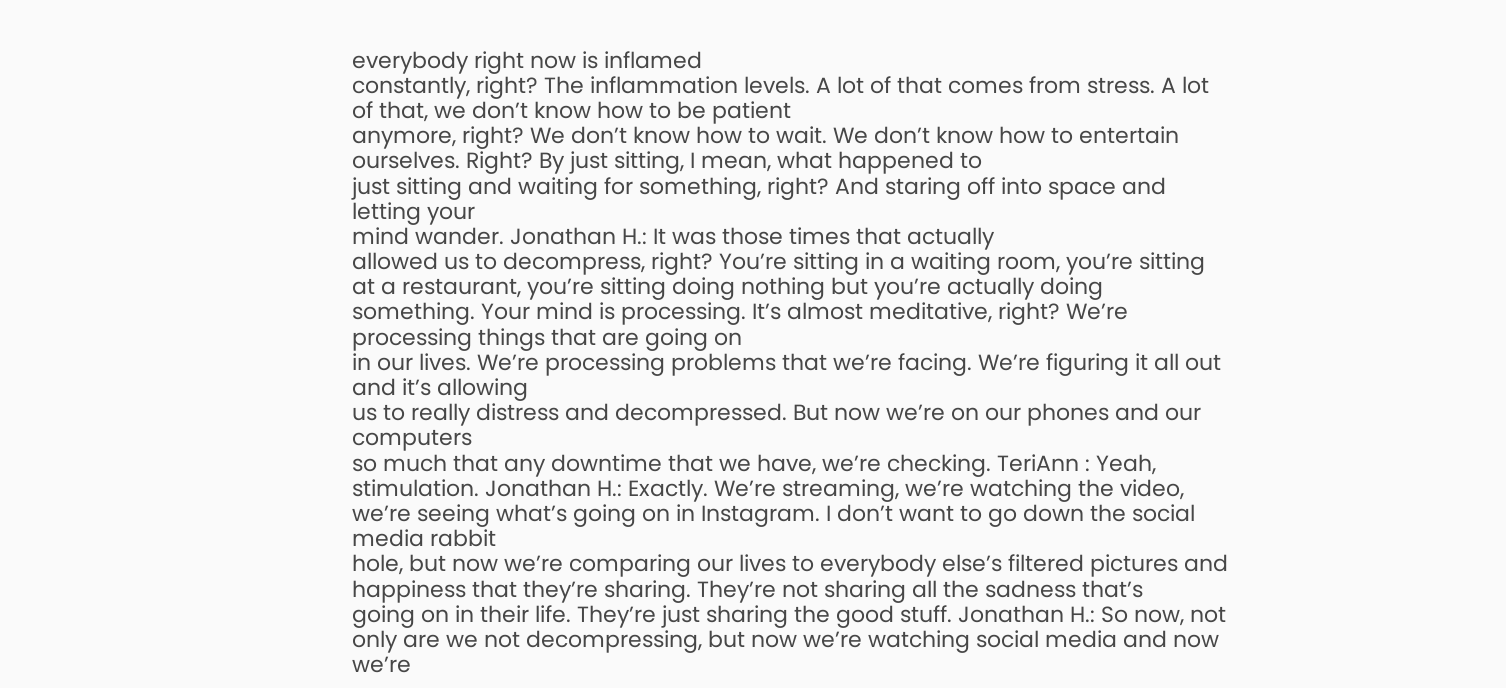everybody right now is inflamed
constantly, right? The inflammation levels. A lot of that comes from stress. A lot of that, we don’t know how to be patient
anymore, right? We don’t know how to wait. We don’t know how to entertain ourselves. Right? By just sitting, I mean, what happened to
just sitting and waiting for something, right? And staring off into space and letting your
mind wander. Jonathan H.: It was those times that actually
allowed us to decompress, right? You’re sitting in a waiting room, you’re sitting
at a restaurant, you’re sitting doing nothing but you’re actually doing something. Your mind is processing. It’s almost meditative, right? We’re processing things that are going on
in our lives. We’re processing problems that we’re facing. We’re figuring it all out and it’s allowing
us to really distress and decompressed. But now we’re on our phones and our computers
so much that any downtime that we have, we’re checking. TeriAnn : Yeah, stimulation. Jonathan H.: Exactly. We’re streaming, we’re watching the video,
we’re seeing what’s going on in Instagram. I don’t want to go down the social media rabbit
hole, but now we’re comparing our lives to everybody else’s filtered pictures and
happiness that they’re sharing. They’re not sharing all the sadness that’s
going on in their life. They’re just sharing the good stuff. Jonathan H.: So now, not only are we not decompressing, but now we’re watching social media and now we’re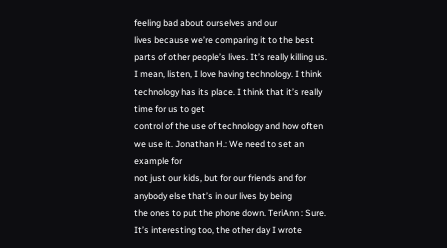feeling bad about ourselves and our
lives because we’re comparing it to the best parts of other people’s lives. It’s really killing us. I mean, listen, I love having technology. I think technology has its place. I think that it’s really time for us to get
control of the use of technology and how often we use it. Jonathan H.: We need to set an example for
not just our kids, but for our friends and for anybody else that’s in our lives by being
the ones to put the phone down. TeriAnn : Sure. It’s interesting too, the other day I wrote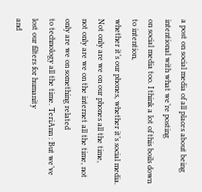a post on social media of all places about being intentional with what we’re posting
on social media too. I think a lot of this boils down to intention,
whether it’s our phones, whether it’s social media. Not only are we on our phones all the time,
not only are we on the internet all the time, not only are we on something related
to technology all the time. TeriAnn : But we’ve lost our filters for humanity
and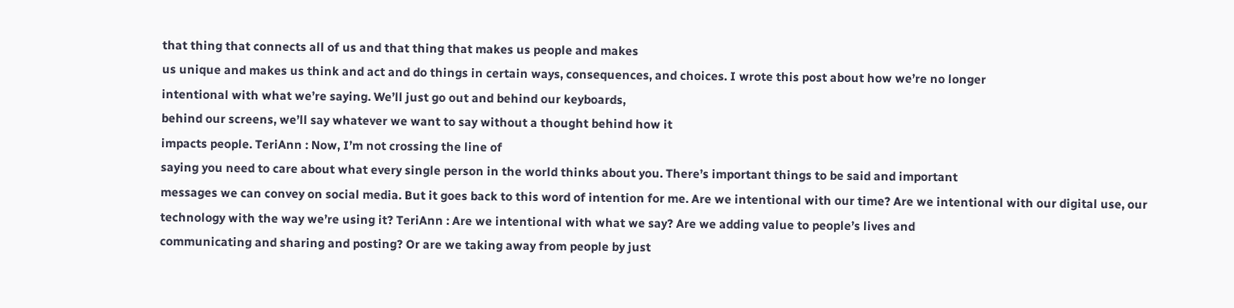that thing that connects all of us and that thing that makes us people and makes
us unique and makes us think and act and do things in certain ways, consequences, and choices. I wrote this post about how we’re no longer
intentional with what we’re saying. We’ll just go out and behind our keyboards,
behind our screens, we’ll say whatever we want to say without a thought behind how it
impacts people. TeriAnn : Now, I’m not crossing the line of
saying you need to care about what every single person in the world thinks about you. There’s important things to be said and important
messages we can convey on social media. But it goes back to this word of intention for me. Are we intentional with our time? Are we intentional with our digital use, our
technology with the way we’re using it? TeriAnn : Are we intentional with what we say? Are we adding value to people’s lives and
communicating and sharing and posting? Or are we taking away from people by just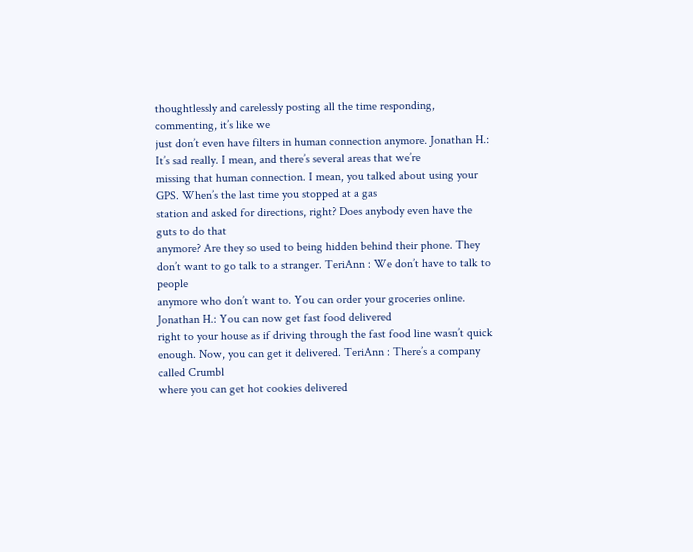thoughtlessly and carelessly posting all the time responding, commenting, it’s like we
just don’t even have filters in human connection anymore. Jonathan H.: It’s sad really. I mean, and there’s several areas that we’re
missing that human connection. I mean, you talked about using your GPS. When’s the last time you stopped at a gas
station and asked for directions, right? Does anybody even have the guts to do that
anymore? Are they so used to being hidden behind their phone. They don’t want to go talk to a stranger. TeriAnn : We don’t have to talk to people
anymore who don’t want to. You can order your groceries online. Jonathan H.: You can now get fast food delivered
right to your house as if driving through the fast food line wasn’t quick enough. Now, you can get it delivered. TeriAnn : There’s a company called Crumbl
where you can get hot cookies delivered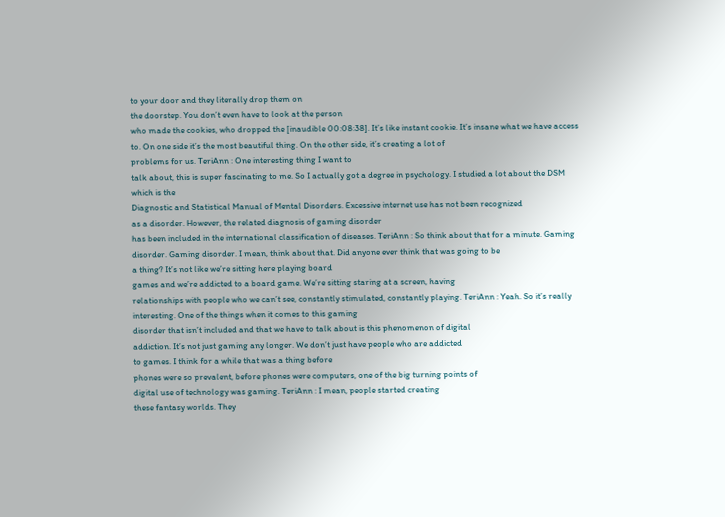to your door and they literally drop them on
the doorstep. You don’t even have to look at the person
who made the cookies, who dropped the [inaudible 00:08:38]. It’s like instant cookie. It’s insane what we have access to. On one side it’s the most beautiful thing. On the other side, it’s creating a lot of
problems for us. TeriAnn : One interesting thing I want to
talk about, this is super fascinating to me. So I actually got a degree in psychology. I studied a lot about the DSM which is the
Diagnostic and Statistical Manual of Mental Disorders. Excessive internet use has not been recognized
as a disorder. However, the related diagnosis of gaming disorder
has been included in the international classification of diseases. TeriAnn : So think about that for a minute. Gaming disorder. Gaming disorder. I mean, think about that. Did anyone ever think that was going to be
a thing? It’s not like we’re sitting here playing board
games and we’re addicted to a board game. We’re sitting staring at a screen, having
relationships with people who we can’t see, constantly stimulated, constantly playing. TeriAnn : Yeah. So it’s really interesting. One of the things when it comes to this gaming
disorder that isn’t included and that we have to talk about is this phenomenon of digital
addiction. It’s not just gaming any longer. We don’t just have people who are addicted
to games. I think for a while that was a thing before
phones were so prevalent, before phones were computers, one of the big turning points of
digital use of technology was gaming. TeriAnn : I mean, people started creating
these fantasy worlds. They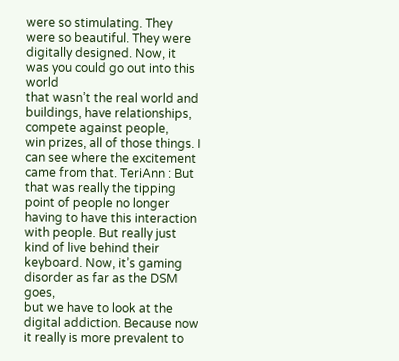were so stimulating. They were so beautiful. They were digitally designed. Now, it was you could go out into this world
that wasn’t the real world and buildings, have relationships, compete against people,
win prizes, all of those things. I can see where the excitement came from that. TeriAnn : But that was really the tipping
point of people no longer having to have this interaction with people. But really just kind of live behind their keyboard. Now, it’s gaming disorder as far as the DSM goes,
but we have to look at the digital addiction. Because now it really is more prevalent to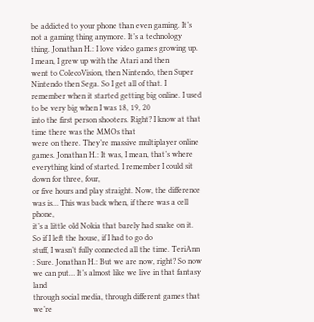be addicted to your phone than even gaming. It’s not a gaming thing anymore. It’s a technology thing. Jonathan H.: I love video games growing up. I mean, I grew up with the Atari and then
went to ColecoVision, then Nintendo, then Super Nintendo then Sega. So I get all of that. I remember when it started getting big online. I used to be very big when I was 18, 19, 20
into the first person shooters. Right? I know at that time there was the MMOs that
were on there. They’re massive multiplayer online games. Jonathan H.: It was, I mean, that’s where
everything kind of started. I remember I could sit down for three, four,
or five hours and play straight. Now, the difference was is… This was back when, if there was a cell phone,
it’s a little old Nokia that barely had snake on it. So if I left the house, if I had to go do
stuff, I wasn’t fully connected all the time. TeriAnn : Sure. Jonathan H.: But we are now, right? So now we can put… It’s almost like we live in that fantasy land
through social media, through different games that we’re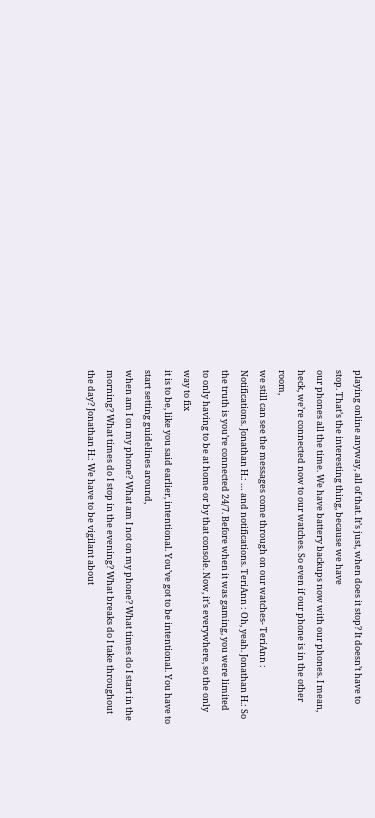playing online anyway, all of that. It’s just, when does it stop? It doesn’t have to stop. That’s the interesting thing, because we have
our phones all the time. We have battery backups now with our phones. I mean, heck, we’re connected now to our watches. So even if our phone is in the other room,
we still can see the messages come through on our watches- TeriAnn : Notifications. Jonathan H.: … and notifications. TeriAnn : Oh, yeah. Jonathan H.: So the truth is you’re connected 24/7. Before when it was gaming, you were limited
to only having to be at home or by that console. Now, it’s everywhere, so the only way to fix
it is to be, like you said earlier, intentional. You’ve got to be intentional. You have to start setting guidelines around,
when am I on my phone? What am I not on my phone? What times do I start in the morning? What times do I stop in the evening? What breaks do I take throughout the day? Jonathan H.: We have to be vigilant about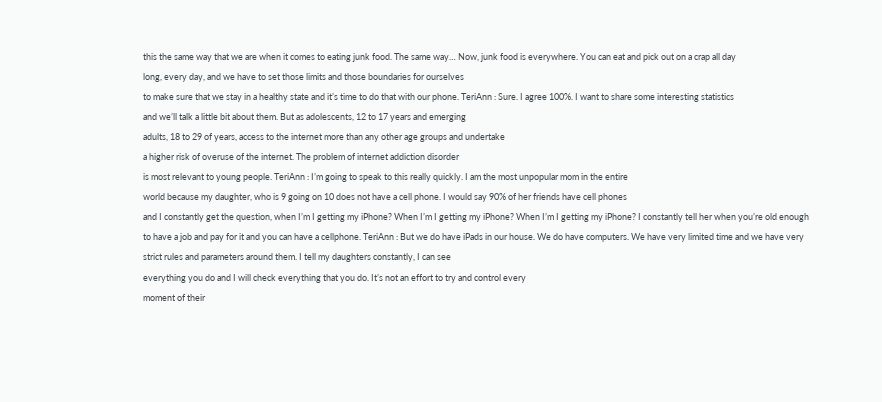this the same way that we are when it comes to eating junk food. The same way… Now, junk food is everywhere. You can eat and pick out on a crap all day
long, every day, and we have to set those limits and those boundaries for ourselves
to make sure that we stay in a healthy state and it’s time to do that with our phone. TeriAnn : Sure. I agree 100%. I want to share some interesting statistics
and we’ll talk a little bit about them. But as adolescents, 12 to 17 years and emerging
adults, 18 to 29 of years, access to the internet more than any other age groups and undertake
a higher risk of overuse of the internet. The problem of internet addiction disorder
is most relevant to young people. TeriAnn : I’m going to speak to this really quickly. I am the most unpopular mom in the entire
world because my daughter, who is 9 going on 10 does not have a cell phone. I would say 90% of her friends have cell phones
and I constantly get the question, when I’m I getting my iPhone? When I’m I getting my iPhone? When I’m I getting my iPhone? I constantly tell her when you’re old enough
to have a job and pay for it and you can have a cellphone. TeriAnn : But we do have iPads in our house. We do have computers. We have very limited time and we have very
strict rules and parameters around them. I tell my daughters constantly, I can see
everything you do and I will check everything that you do. It’s not an effort to try and control every
moment of their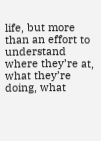life, but more than an effort to understand where they’re at, what they’re
doing, what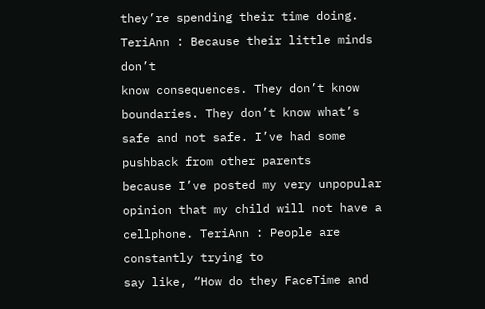they’re spending their time doing. TeriAnn : Because their little minds don’t
know consequences. They don’t know boundaries. They don’t know what’s safe and not safe. I’ve had some pushback from other parents
because I’ve posted my very unpopular opinion that my child will not have a cellphone. TeriAnn : People are constantly trying to
say like, “How do they FaceTime and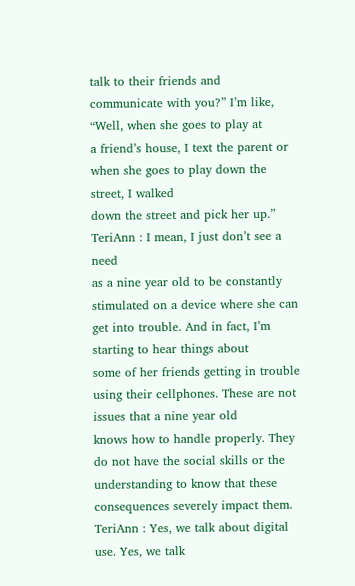talk to their friends and communicate with you?” I’m like, “Well, when she goes to play at
a friend’s house, I text the parent or when she goes to play down the street, I walked
down the street and pick her up.” TeriAnn : I mean, I just don’t see a need
as a nine year old to be constantly stimulated on a device where she can get into trouble. And in fact, I’m starting to hear things about
some of her friends getting in trouble using their cellphones. These are not issues that a nine year old
knows how to handle properly. They do not have the social skills or the
understanding to know that these consequences severely impact them. TeriAnn : Yes, we talk about digital use. Yes, we talk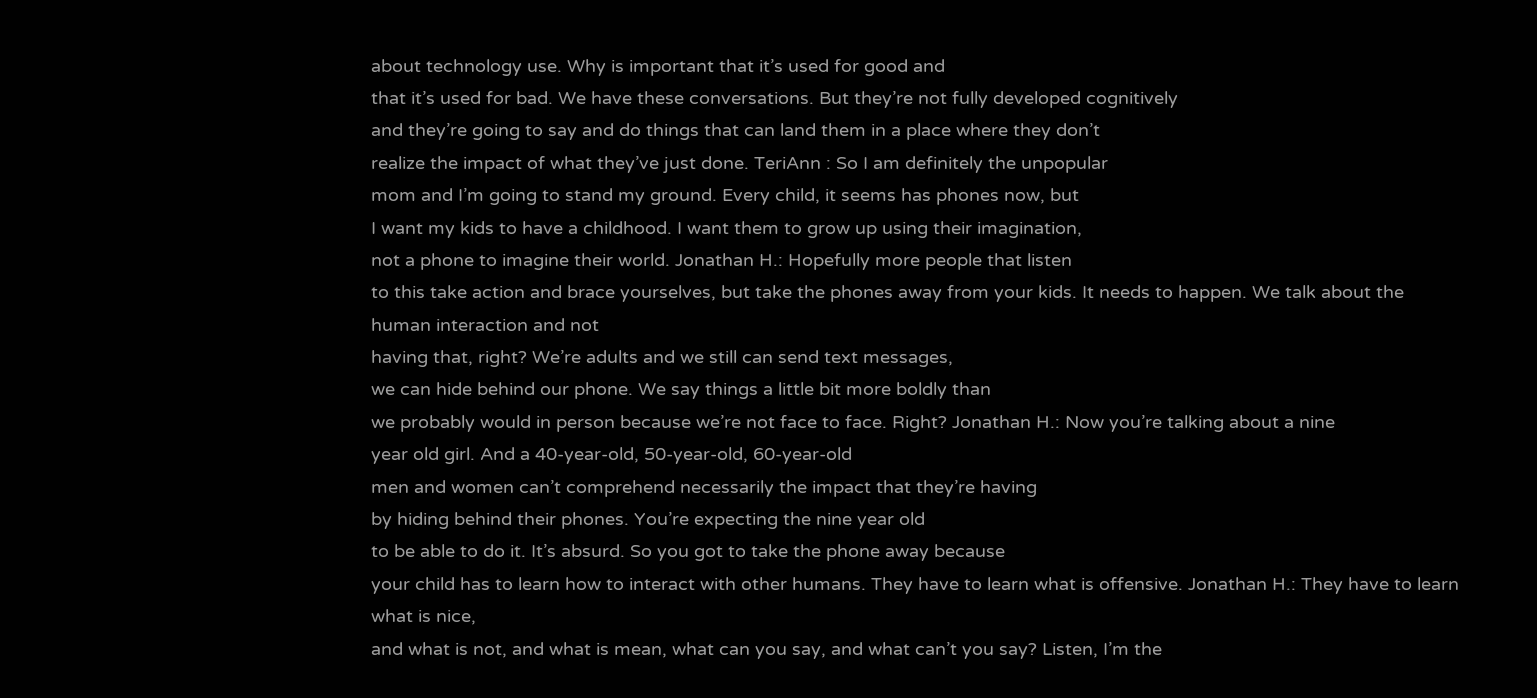about technology use. Why is important that it’s used for good and
that it’s used for bad. We have these conversations. But they’re not fully developed cognitively
and they’re going to say and do things that can land them in a place where they don’t
realize the impact of what they’ve just done. TeriAnn : So I am definitely the unpopular
mom and I’m going to stand my ground. Every child, it seems has phones now, but
I want my kids to have a childhood. I want them to grow up using their imagination,
not a phone to imagine their world. Jonathan H.: Hopefully more people that listen
to this take action and brace yourselves, but take the phones away from your kids. It needs to happen. We talk about the human interaction and not
having that, right? We’re adults and we still can send text messages,
we can hide behind our phone. We say things a little bit more boldly than
we probably would in person because we’re not face to face. Right? Jonathan H.: Now you’re talking about a nine
year old girl. And a 40-year-old, 50-year-old, 60-year-old
men and women can’t comprehend necessarily the impact that they’re having
by hiding behind their phones. You’re expecting the nine year old
to be able to do it. It’s absurd. So you got to take the phone away because
your child has to learn how to interact with other humans. They have to learn what is offensive. Jonathan H.: They have to learn what is nice,
and what is not, and what is mean, what can you say, and what can’t you say? Listen, I’m the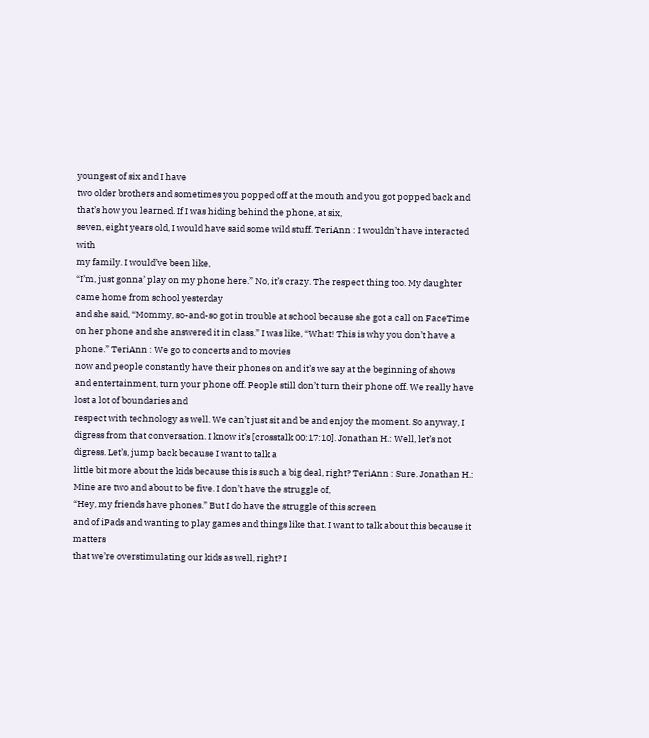youngest of six and I have
two older brothers and sometimes you popped off at the mouth and you got popped back and
that’s how you learned. If I was hiding behind the phone, at six,
seven, eight years old, I would have said some wild stuff. TeriAnn : I wouldn’t have interacted with
my family. I would’ve been like,
“I’m, just gonna’ play on my phone here.” No, it’s crazy. The respect thing too. My daughter came home from school yesterday
and she said, “Mommy, so-and-so got in trouble at school because she got a call on FaceTime
on her phone and she answered it in class.” I was like, “What! This is why you don’t have a phone.” TeriAnn : We go to concerts and to movies
now and people constantly have their phones on and it’s we say at the beginning of shows
and entertainment, turn your phone off. People still don’t turn their phone off. We really have lost a lot of boundaries and
respect with technology as well. We can’t just sit and be and enjoy the moment. So anyway, I digress from that conversation. I know it’s [crosstalk 00:17:10]. Jonathan H.: Well, let’s not digress. Let’s, jump back because I want to talk a
little bit more about the kids because this is such a big deal, right? TeriAnn : Sure. Jonathan H.: Mine are two and about to be five. I don’t have the struggle of,
“Hey, my friends have phones.” But I do have the struggle of this screen
and of iPads and wanting to play games and things like that. I want to talk about this because it matters
that we’re overstimulating our kids as well, right? I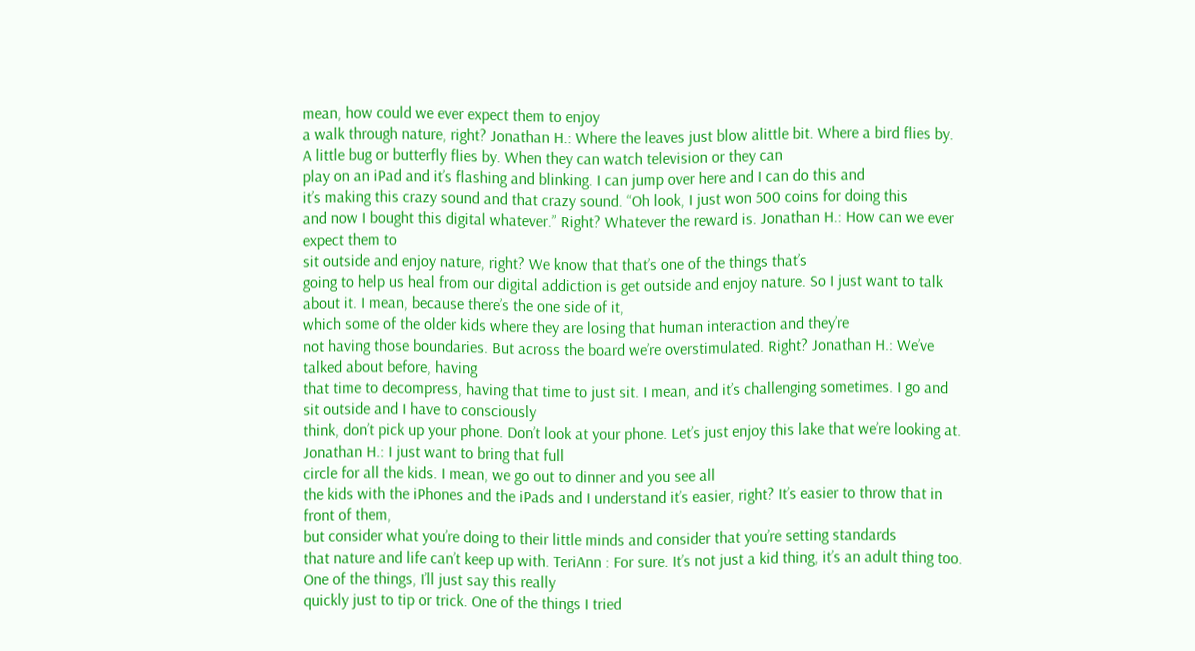mean, how could we ever expect them to enjoy
a walk through nature, right? Jonathan H.: Where the leaves just blow alittle bit. Where a bird flies by. A little bug or butterfly flies by. When they can watch television or they can
play on an iPad and it’s flashing and blinking. I can jump over here and I can do this and
it’s making this crazy sound and that crazy sound. “Oh look, I just won 500 coins for doing this
and now I bought this digital whatever.” Right? Whatever the reward is. Jonathan H.: How can we ever expect them to
sit outside and enjoy nature, right? We know that that’s one of the things that’s
going to help us heal from our digital addiction is get outside and enjoy nature. So I just want to talk about it. I mean, because there’s the one side of it,
which some of the older kids where they are losing that human interaction and they’re
not having those boundaries. But across the board we’re overstimulated. Right? Jonathan H.: We’ve talked about before, having
that time to decompress, having that time to just sit. I mean, and it’s challenging sometimes. I go and sit outside and I have to consciously
think, don’t pick up your phone. Don’t look at your phone. Let’s just enjoy this lake that we’re looking at. Jonathan H.: I just want to bring that full
circle for all the kids. I mean, we go out to dinner and you see all
the kids with the iPhones and the iPads and I understand it’s easier, right? It’s easier to throw that in front of them,
but consider what you’re doing to their little minds and consider that you’re setting standards
that nature and life can’t keep up with. TeriAnn : For sure. It’s not just a kid thing, it’s an adult thing too. One of the things, I’ll just say this really
quickly just to tip or trick. One of the things I tried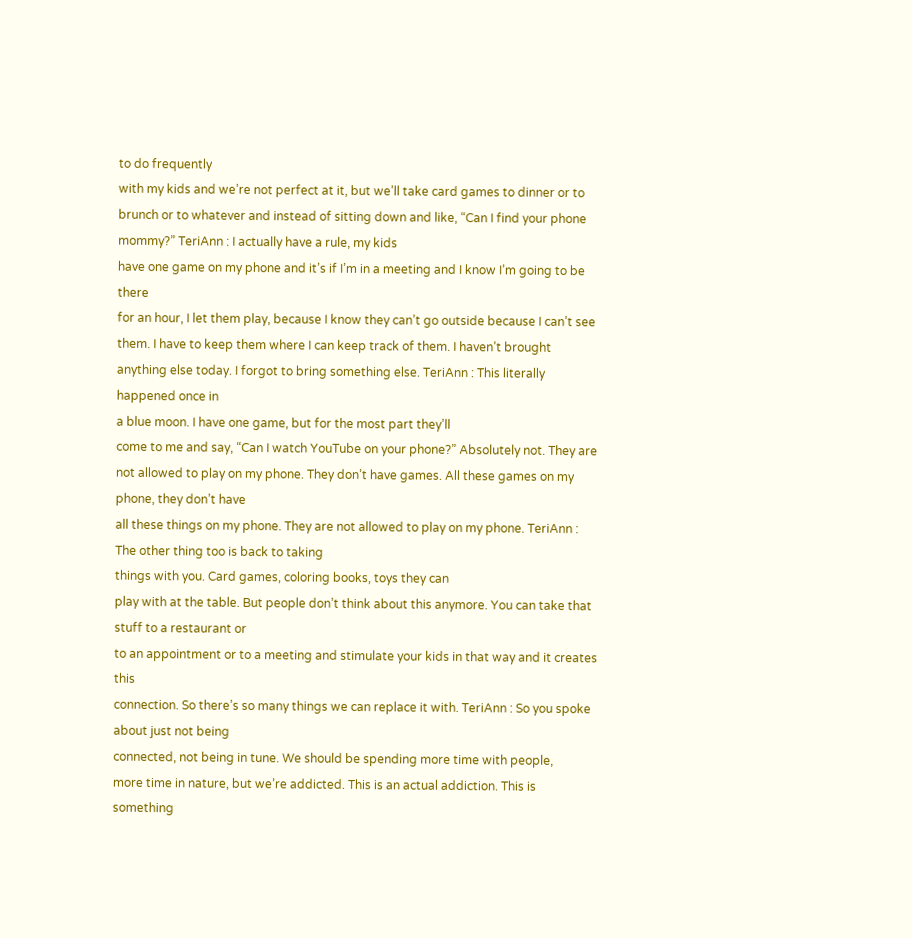to do frequently
with my kids and we’re not perfect at it, but we’ll take card games to dinner or to
brunch or to whatever and instead of sitting down and like, “Can I find your phone mommy?” TeriAnn : I actually have a rule, my kids
have one game on my phone and it’s if I’m in a meeting and I know I’m going to be there
for an hour, I let them play, because I know they can’t go outside because I can’t see them. I have to keep them where I can keep track of them. I haven’t brought anything else today. I forgot to bring something else. TeriAnn : This literally happened once in
a blue moon. I have one game, but for the most part they’ll
come to me and say, “Can I watch YouTube on your phone?” Absolutely not. They are not allowed to play on my phone. They don’t have games. All these games on my phone, they don’t have
all these things on my phone. They are not allowed to play on my phone. TeriAnn : The other thing too is back to taking
things with you. Card games, coloring books, toys they can
play with at the table. But people don’t think about this anymore. You can take that stuff to a restaurant or
to an appointment or to a meeting and stimulate your kids in that way and it creates this
connection. So there’s so many things we can replace it with. TeriAnn : So you spoke about just not being
connected, not being in tune. We should be spending more time with people,
more time in nature, but we’re addicted. This is an actual addiction. This is something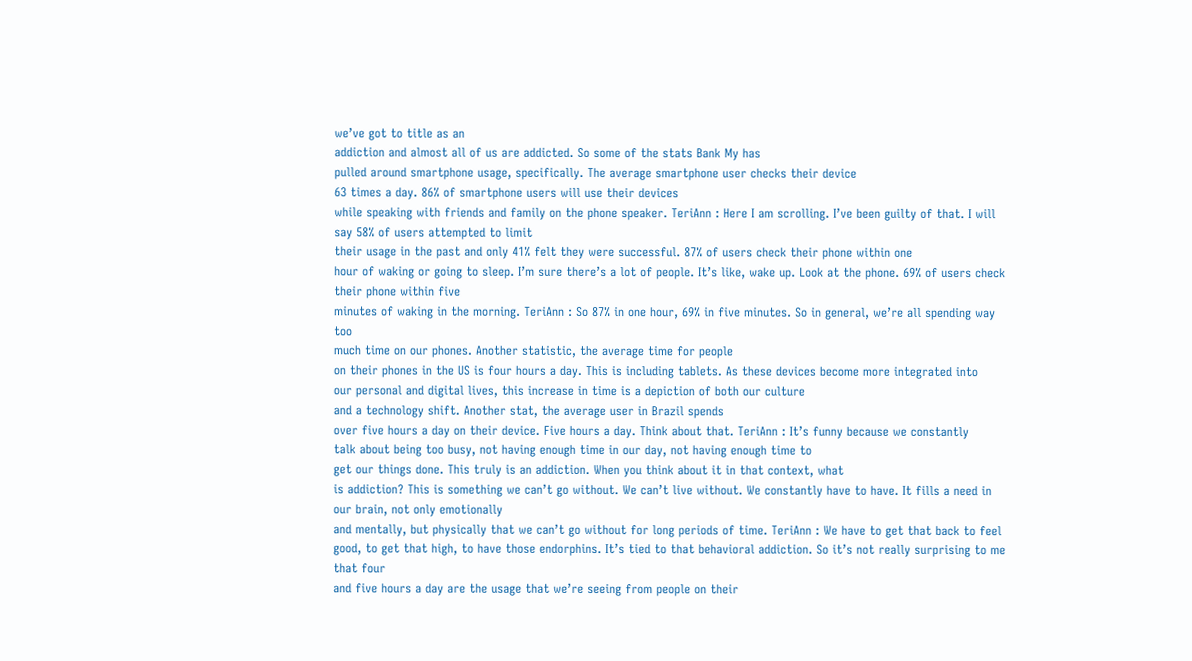we’ve got to title as an
addiction and almost all of us are addicted. So some of the stats Bank My has
pulled around smartphone usage, specifically. The average smartphone user checks their device
63 times a day. 86% of smartphone users will use their devices
while speaking with friends and family on the phone speaker. TeriAnn : Here I am scrolling. I’ve been guilty of that. I will say 58% of users attempted to limit
their usage in the past and only 41% felt they were successful. 87% of users check their phone within one
hour of waking or going to sleep. I’m sure there’s a lot of people. It’s like, wake up. Look at the phone. 69% of users check their phone within five
minutes of waking in the morning. TeriAnn : So 87% in one hour, 69% in five minutes. So in general, we’re all spending way too
much time on our phones. Another statistic, the average time for people
on their phones in the US is four hours a day. This is including tablets. As these devices become more integrated into
our personal and digital lives, this increase in time is a depiction of both our culture
and a technology shift. Another stat, the average user in Brazil spends
over five hours a day on their device. Five hours a day. Think about that. TeriAnn : It’s funny because we constantly
talk about being too busy, not having enough time in our day, not having enough time to
get our things done. This truly is an addiction. When you think about it in that context, what
is addiction? This is something we can’t go without. We can’t live without. We constantly have to have. It fills a need in our brain, not only emotionally
and mentally, but physically that we can’t go without for long periods of time. TeriAnn : We have to get that back to feel
good, to get that high, to have those endorphins. It’s tied to that behavioral addiction. So it’s not really surprising to me that four
and five hours a day are the usage that we’re seeing from people on their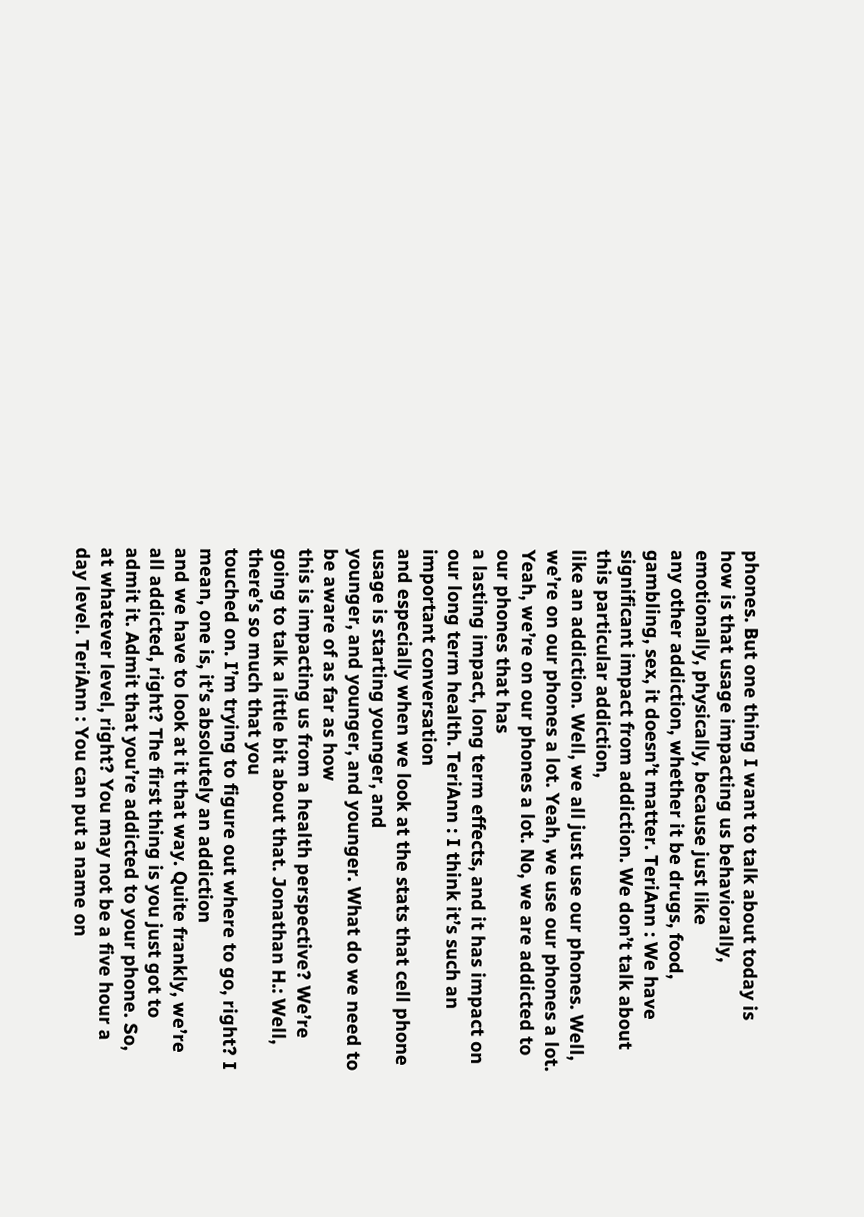phones. But one thing I want to talk about today is
how is that usage impacting us behaviorally, emotionally, physically, because just like
any other addiction, whether it be drugs, food, gambling, sex, it doesn’t matter. TeriAnn : We have significant impact from addiction. We don’t talk about this particular addiction,
like an addiction. Well, we all just use our phones. Well, we’re on our phones a lot. Yeah, we use our phones a lot. Yeah, we’re on our phones a lot. No, we are addicted to our phones that has
a lasting impact, long term effects, and it has impact on our long term health. TeriAnn : I think it’s such an important conversation
and especially when we look at the stats that cell phone usage is starting younger, and
younger, and younger, and younger. What do we need to be aware of as far as how
this is impacting us from a health perspective? We’re going to talk a little bit about that. Jonathan H.: Well, there’s so much that you
touched on. I’m trying to figure out where to go, right? I mean, one is, it’s absolutely an addiction
and we have to look at it that way. Quite frankly, we’re all addicted, right? The first thing is you just got to admit it. Admit that you’re addicted to your phone. So, at whatever level, right? You may not be a five hour a day level. TeriAnn : You can put a name on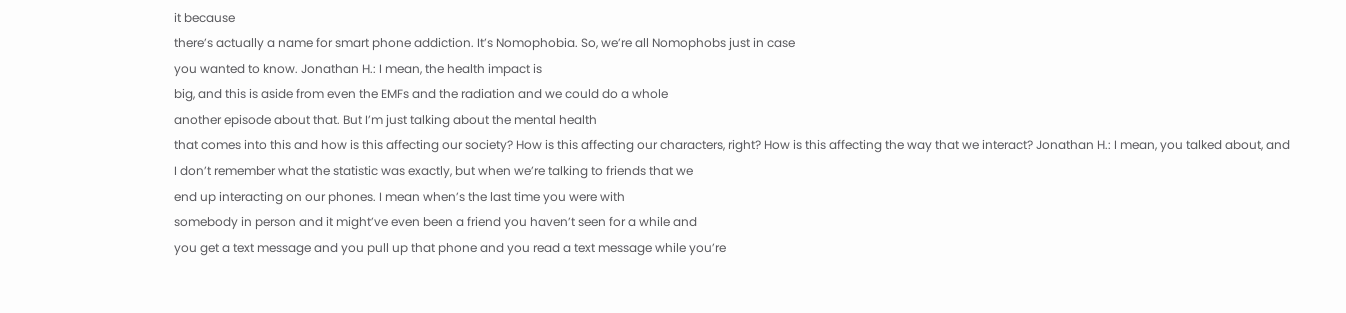it because
there’s actually a name for smart phone addiction. It’s Nomophobia. So, we’re all Nomophobs just in case
you wanted to know. Jonathan H.: I mean, the health impact is
big, and this is aside from even the EMFs and the radiation and we could do a whole
another episode about that. But I’m just talking about the mental health
that comes into this and how is this affecting our society? How is this affecting our characters, right? How is this affecting the way that we interact? Jonathan H.: I mean, you talked about, and
I don’t remember what the statistic was exactly, but when we’re talking to friends that we
end up interacting on our phones. I mean when’s the last time you were with
somebody in person and it might’ve even been a friend you haven’t seen for a while and
you get a text message and you pull up that phone and you read a text message while you’re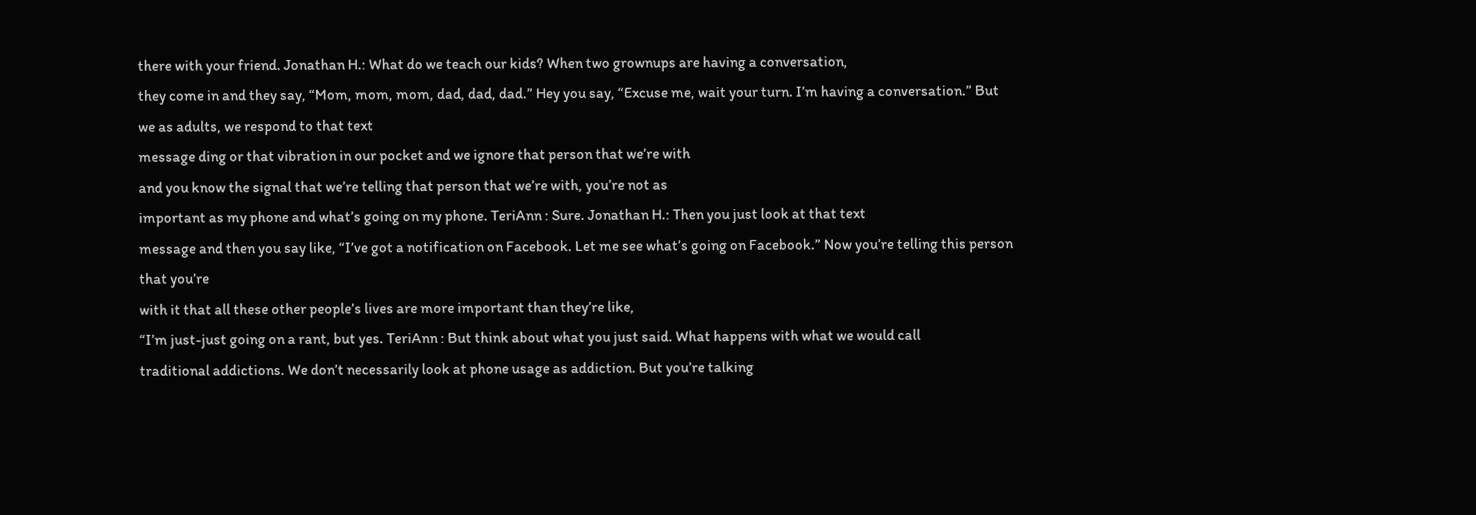there with your friend. Jonathan H.: What do we teach our kids? When two grownups are having a conversation,
they come in and they say, “Mom, mom, mom, dad, dad, dad.” Hey you say, “Excuse me, wait your turn. I’m having a conversation.” But we as adults, we respond to that text
message ding or that vibration in our pocket and we ignore that person that we’re with
and you know the signal that we’re telling that person that we’re with, you’re not as
important as my phone and what’s going on my phone. TeriAnn : Sure. Jonathan H.: Then you just look at that text
message and then you say like, “I’ve got a notification on Facebook. Let me see what’s going on Facebook.” Now you’re telling this person that you’re
with it that all these other people’s lives are more important than they’re like,
“I’m just-just going on a rant, but yes. TeriAnn : But think about what you just said. What happens with what we would call
traditional addictions. We don’t necessarily look at phone usage as addiction. But you’re talking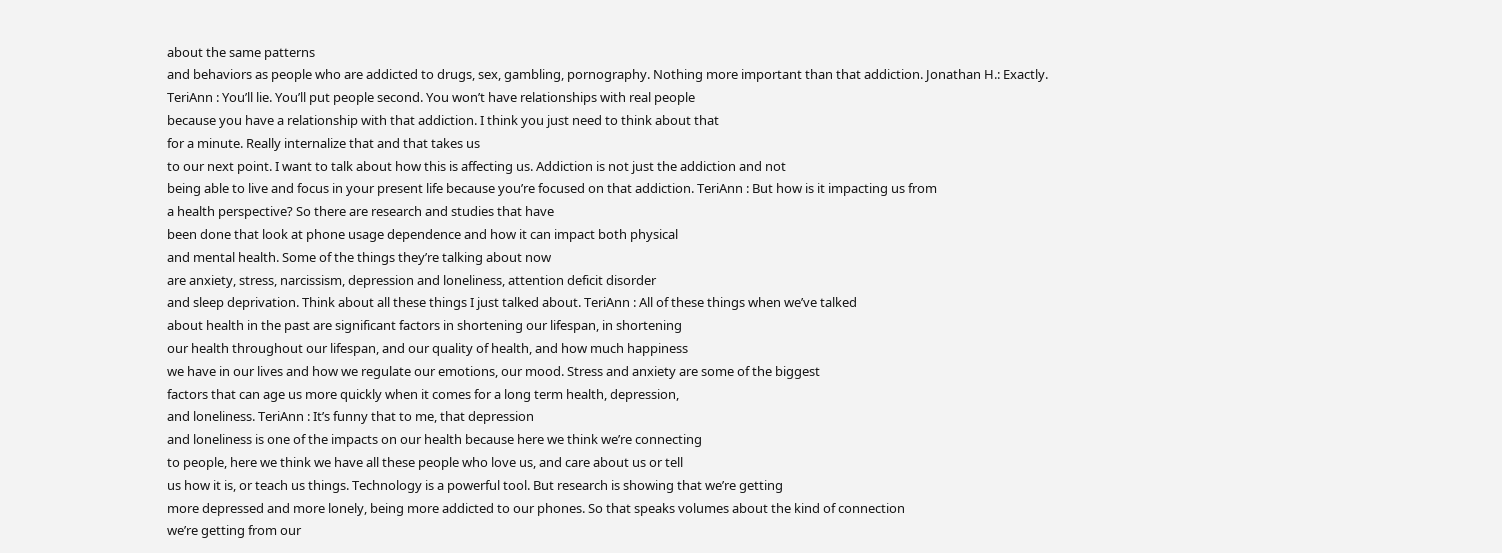about the same patterns
and behaviors as people who are addicted to drugs, sex, gambling, pornography. Nothing more important than that addiction. Jonathan H.: Exactly. TeriAnn : You’ll lie. You’ll put people second. You won’t have relationships with real people
because you have a relationship with that addiction. I think you just need to think about that
for a minute. Really internalize that and that takes us
to our next point. I want to talk about how this is affecting us. Addiction is not just the addiction and not
being able to live and focus in your present life because you’re focused on that addiction. TeriAnn : But how is it impacting us from
a health perspective? So there are research and studies that have
been done that look at phone usage dependence and how it can impact both physical
and mental health. Some of the things they’re talking about now
are anxiety, stress, narcissism, depression and loneliness, attention deficit disorder
and sleep deprivation. Think about all these things I just talked about. TeriAnn : All of these things when we’ve talked
about health in the past are significant factors in shortening our lifespan, in shortening
our health throughout our lifespan, and our quality of health, and how much happiness
we have in our lives and how we regulate our emotions, our mood. Stress and anxiety are some of the biggest
factors that can age us more quickly when it comes for a long term health, depression,
and loneliness. TeriAnn : It’s funny that to me, that depression
and loneliness is one of the impacts on our health because here we think we’re connecting
to people, here we think we have all these people who love us, and care about us or tell
us how it is, or teach us things. Technology is a powerful tool. But research is showing that we’re getting
more depressed and more lonely, being more addicted to our phones. So that speaks volumes about the kind of connection
we’re getting from our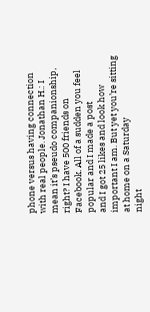phone versus having connection with real people. Jonathan H.: I mean it’s pseudo companionship, right? I have 500 friends on Facebook. All of a sudden you feel popular and I made a post
and I got 25 likes and look how important I am. But yet you’re sitting at home on a Saturday
night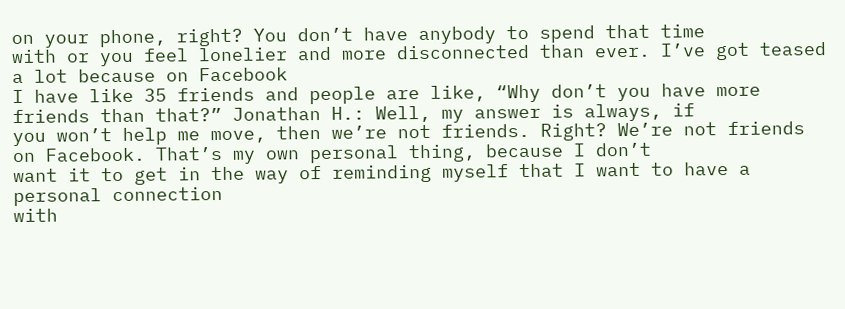on your phone, right? You don’t have anybody to spend that time
with or you feel lonelier and more disconnected than ever. I’ve got teased a lot because on Facebook
I have like 35 friends and people are like, “Why don’t you have more friends than that?” Jonathan H.: Well, my answer is always, if
you won’t help me move, then we’re not friends. Right? We’re not friends on Facebook. That’s my own personal thing, because I don’t
want it to get in the way of reminding myself that I want to have a personal connection
with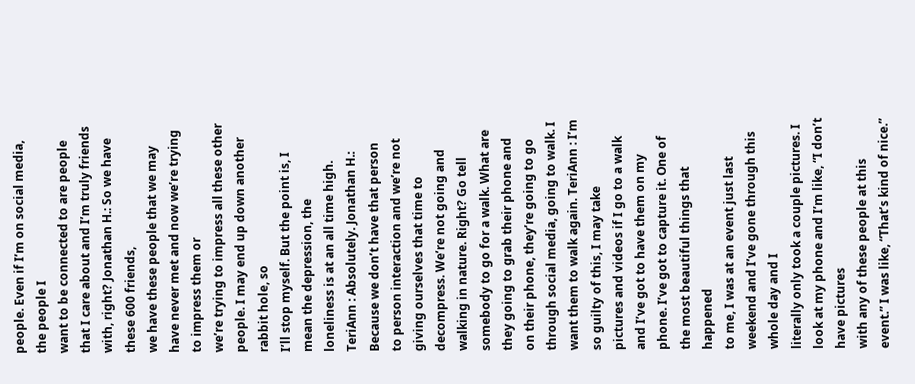people. Even if I’m on social media, the people I
want to be connected to are people that I care about and I’m truly friends with, right? Jonathan H.: So we have these 600 friends,
we have these people that we may have never met and now we’re trying to impress them or
we’re trying to impress all these other people. I may end up down another rabbit hole, so
I’ll stop myself. But the point is, I mean the depression, the
loneliness is at an all time high. TeriAnn : Absolutely. Jonathan H.: Because we don’t have that person
to person interaction and we’re not giving ourselves that time to decompress. We’re not going and walking in nature. Right? Go tell somebody to go for a walk. What are they going to grab their phone and
on their phone, they’re going to go through social media, going to walk. I want them to walk again. TeriAnn : I’m so guilty of this, I may take
pictures and videos if I go to a walk and I’ve got to have them on my phone. I’ve got to capture it. One of the most beautiful things that happened
to me, I was at an event just last weekend and I’ve gone through this whole day and I
literally only took a couple pictures. I look at my phone and I’m like, “I don’t have pictures
with any of these people at this event.” I was like, “That’s kind of nice.”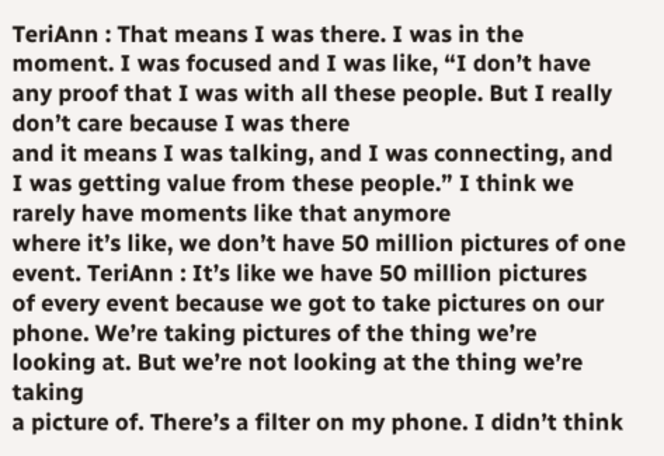TeriAnn : That means I was there. I was in the moment. I was focused and I was like, “I don’t have
any proof that I was with all these people. But I really don’t care because I was there
and it means I was talking, and I was connecting, and I was getting value from these people.” I think we rarely have moments like that anymore
where it’s like, we don’t have 50 million pictures of one event. TeriAnn : It’s like we have 50 million pictures
of every event because we got to take pictures on our phone. We’re taking pictures of the thing we’re looking at. But we’re not looking at the thing we’re taking
a picture of. There’s a filter on my phone. I didn’t think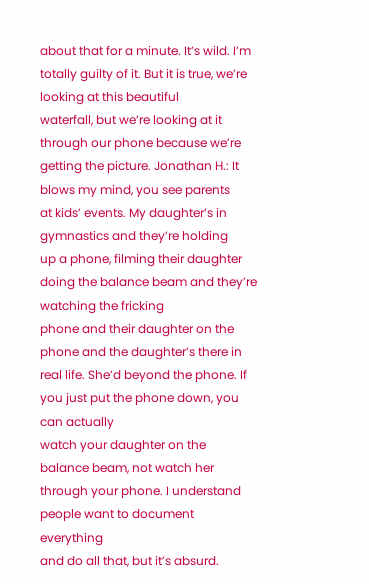about that for a minute. It’s wild. I’m totally guilty of it. But it is true, we’re looking at this beautiful
waterfall, but we’re looking at it through our phone because we’re getting the picture. Jonathan H.: It blows my mind, you see parents
at kids’ events. My daughter’s in gymnastics and they’re holding
up a phone, filming their daughter doing the balance beam and they’re watching the fricking
phone and their daughter on the phone and the daughter’s there in real life. She’d beyond the phone. If you just put the phone down, you can actually
watch your daughter on the balance beam, not watch her through your phone. I understand people want to document everything
and do all that, but it’s absurd.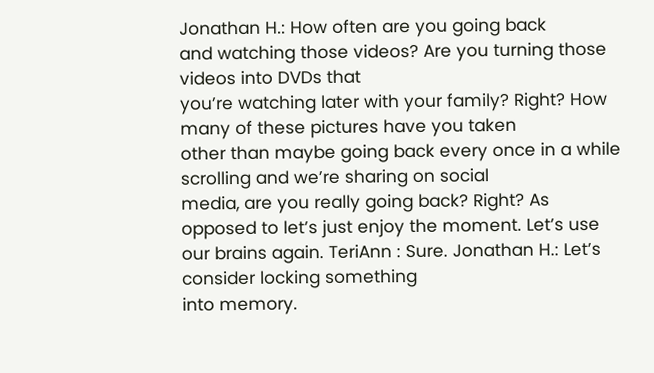Jonathan H.: How often are you going back
and watching those videos? Are you turning those videos into DVDs that
you’re watching later with your family? Right? How many of these pictures have you taken
other than maybe going back every once in a while scrolling and we’re sharing on social
media, are you really going back? Right? As opposed to let’s just enjoy the moment. Let’s use our brains again. TeriAnn : Sure. Jonathan H.: Let’s consider locking something
into memory.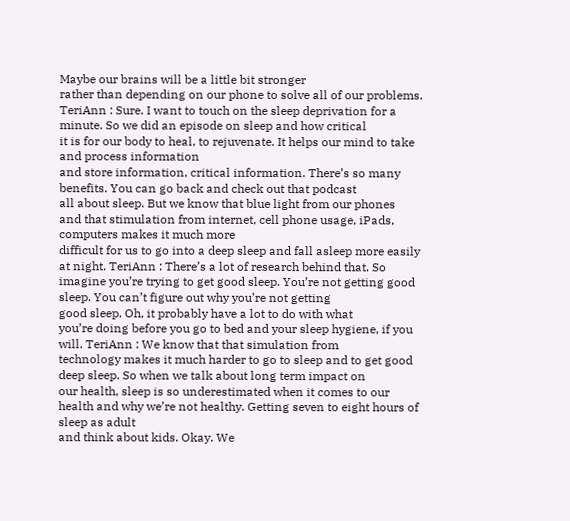Maybe our brains will be a little bit stronger
rather than depending on our phone to solve all of our problems. TeriAnn : Sure. I want to touch on the sleep deprivation for a minute. So we did an episode on sleep and how critical
it is for our body to heal, to rejuvenate. It helps our mind to take and process information
and store information, critical information. There’s so many benefits. You can go back and check out that podcast
all about sleep. But we know that blue light from our phones
and that stimulation from internet, cell phone usage, iPads, computers makes it much more
difficult for us to go into a deep sleep and fall asleep more easily at night. TeriAnn : There’s a lot of research behind that. So imagine you’re trying to get good sleep. You’re not getting good sleep. You can’t figure out why you’re not getting
good sleep. Oh, it probably have a lot to do with what
you’re doing before you go to bed and your sleep hygiene, if you will. TeriAnn : We know that that simulation from
technology makes it much harder to go to sleep and to get good deep sleep. So when we talk about long term impact on
our health, sleep is so underestimated when it comes to our health and why we’re not healthy. Getting seven to eight hours of sleep as adult
and think about kids. Okay. We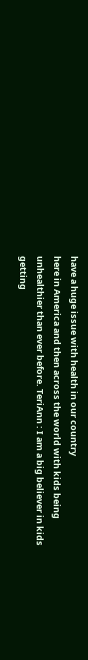have a huge issue with health in our country
here in America and then across the world with kids being unhealthier than ever before. TeriAnn : I am a big believer in kids getting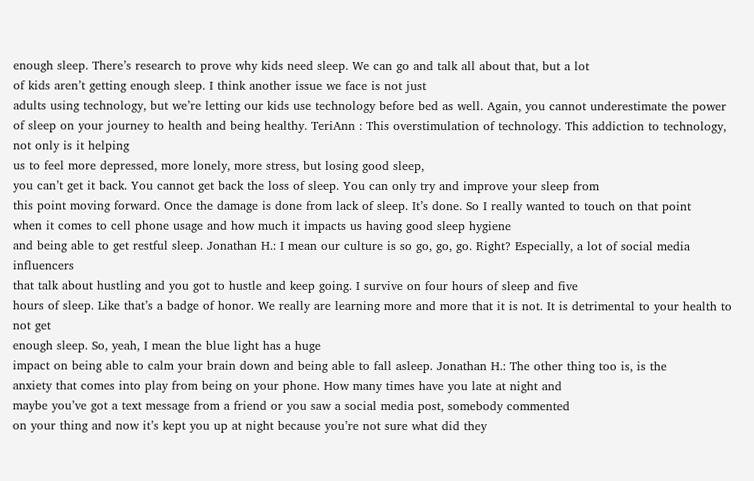enough sleep. There’s research to prove why kids need sleep. We can go and talk all about that, but a lot
of kids aren’t getting enough sleep. I think another issue we face is not just
adults using technology, but we’re letting our kids use technology before bed as well. Again, you cannot underestimate the power
of sleep on your journey to health and being healthy. TeriAnn : This overstimulation of technology. This addiction to technology, not only is it helping
us to feel more depressed, more lonely, more stress, but losing good sleep,
you can’t get it back. You cannot get back the loss of sleep. You can only try and improve your sleep from
this point moving forward. Once the damage is done from lack of sleep. It’s done. So I really wanted to touch on that point
when it comes to cell phone usage and how much it impacts us having good sleep hygiene
and being able to get restful sleep. Jonathan H.: I mean our culture is so go, go, go. Right? Especially, a lot of social media influencers
that talk about hustling and you got to hustle and keep going. I survive on four hours of sleep and five
hours of sleep. Like that’s a badge of honor. We really are learning more and more that it is not. It is detrimental to your health to not get
enough sleep. So, yeah, I mean the blue light has a huge
impact on being able to calm your brain down and being able to fall asleep. Jonathan H.: The other thing too is, is the
anxiety that comes into play from being on your phone. How many times have you late at night and
maybe you’ve got a text message from a friend or you saw a social media post, somebody commented
on your thing and now it’s kept you up at night because you’re not sure what did they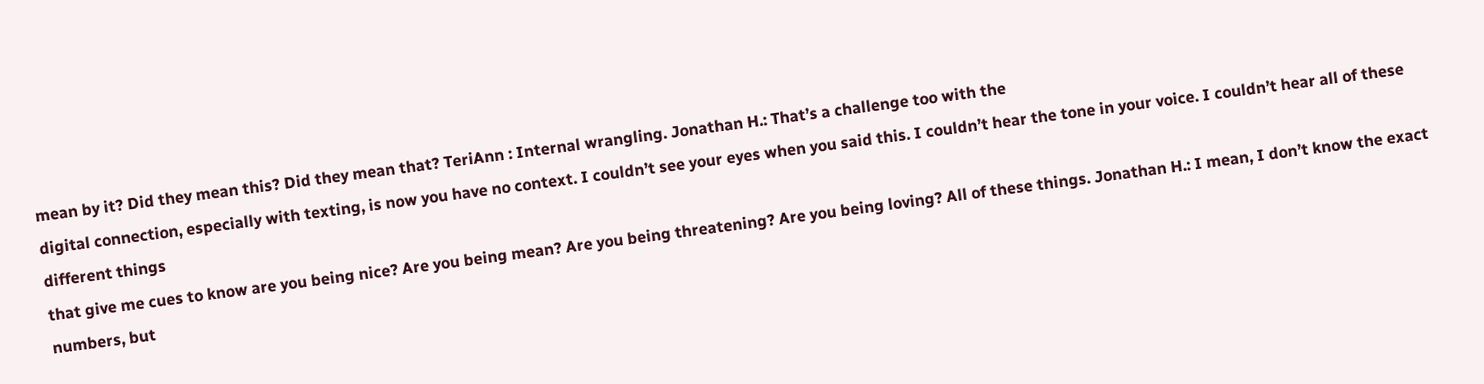mean by it? Did they mean this? Did they mean that? TeriAnn : Internal wrangling. Jonathan H.: That’s a challenge too with the
digital connection, especially with texting, is now you have no context. I couldn’t see your eyes when you said this. I couldn’t hear the tone in your voice. I couldn’t hear all of these different things
that give me cues to know are you being nice? Are you being mean? Are you being threatening? Are you being loving? All of these things. Jonathan H.: I mean, I don’t know the exact
numbers, but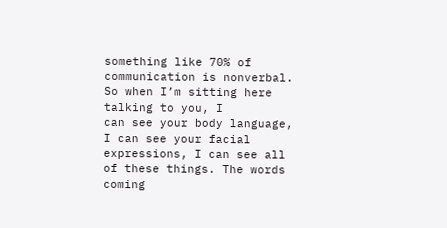something like 70% of communication is nonverbal. So when I’m sitting here talking to you, I
can see your body language, I can see your facial expressions, I can see all of these things. The words coming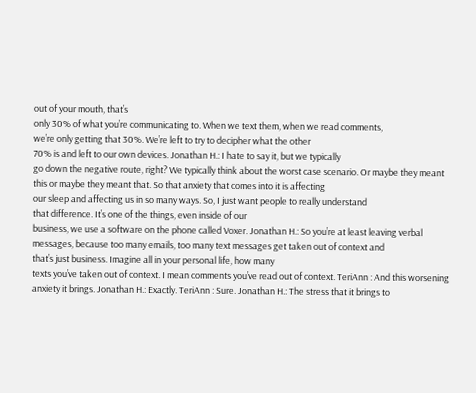out of your mouth, that’s
only 30% of what you’re communicating to. When we text them, when we read comments,
we’re only getting that 30%. We’re left to try to decipher what the other
70% is and left to our own devices. Jonathan H.: I hate to say it, but we typically
go down the negative route, right? We typically think about the worst case scenario. Or maybe they meant this or maybe they meant that. So that anxiety that comes into it is affecting
our sleep and affecting us in so many ways. So, I just want people to really understand
that difference. It’s one of the things, even inside of our
business, we use a software on the phone called Voxer. Jonathan H.: So you’re at least leaving verbal
messages, because too many emails, too many text messages get taken out of context and
that’s just business. Imagine all in your personal life, how many
texts you’ve taken out of context. I mean comments you’ve read out of context. TeriAnn : And this worsening anxiety it brings. Jonathan H.: Exactly. TeriAnn : Sure. Jonathan H.: The stress that it brings to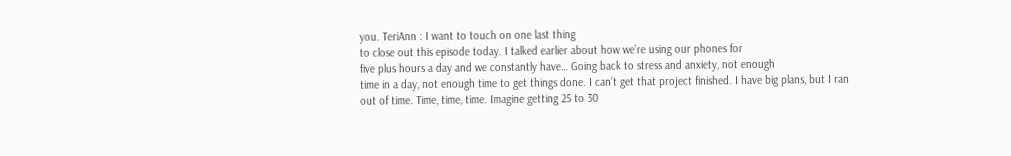you. TeriAnn : I want to touch on one last thing
to close out this episode today. I talked earlier about how we’re using our phones for
five plus hours a day and we constantly have… Going back to stress and anxiety, not enough
time in a day, not enough time to get things done. I can’t get that project finished. I have big plans, but I ran out of time. Time, time, time. Imagine getting 25 to 30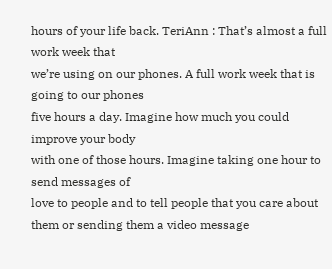hours of your life back. TeriAnn : That’s almost a full work week that
we’re using on our phones. A full work week that is going to our phones
five hours a day. Imagine how much you could improve your body
with one of those hours. Imagine taking one hour to send messages of
love to people and to tell people that you care about them or sending them a video message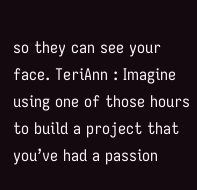so they can see your face. TeriAnn : Imagine using one of those hours
to build a project that you’ve had a passion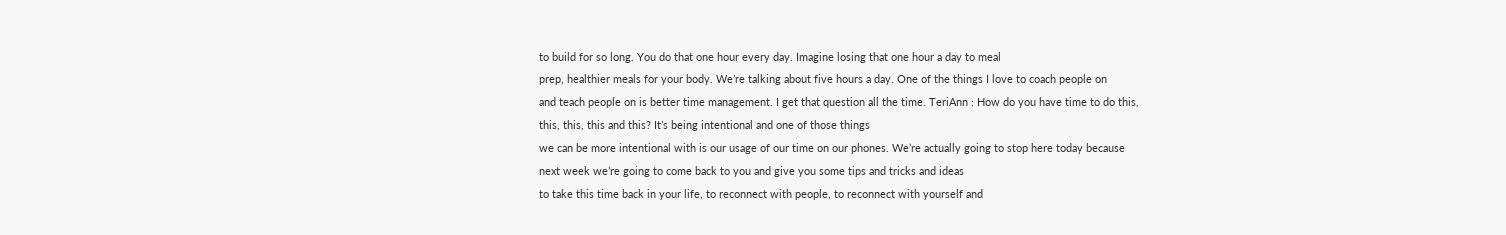to build for so long. You do that one hour every day. Imagine losing that one hour a day to meal
prep, healthier meals for your body. We’re talking about five hours a day. One of the things I love to coach people on
and teach people on is better time management. I get that question all the time. TeriAnn : How do you have time to do this,
this, this, this and this? It’s being intentional and one of those things
we can be more intentional with is our usage of our time on our phones. We’re actually going to stop here today because
next week we’re going to come back to you and give you some tips and tricks and ideas
to take this time back in your life, to reconnect with people, to reconnect with yourself and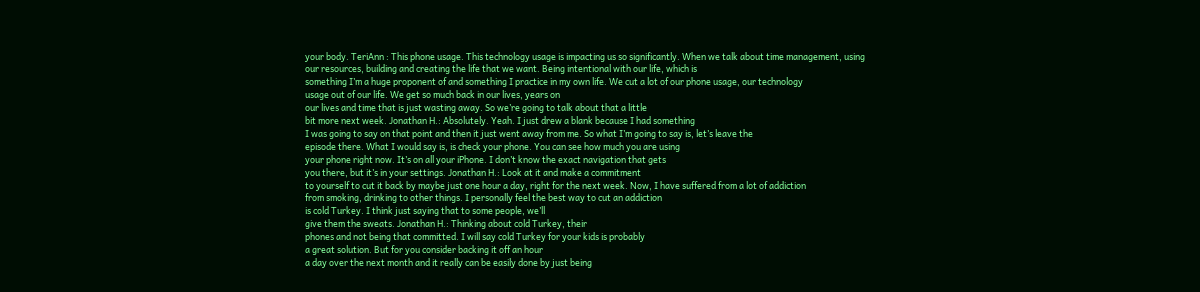your body. TeriAnn : This phone usage. This technology usage is impacting us so significantly. When we talk about time management, using
our resources, building and creating the life that we want. Being intentional with our life, which is
something I’m a huge proponent of and something I practice in my own life. We cut a lot of our phone usage, our technology
usage out of our life. We get so much back in our lives, years on
our lives and time that is just wasting away. So we’re going to talk about that a little
bit more next week. Jonathan H.: Absolutely. Yeah. I just drew a blank because I had something
I was going to say on that point and then it just went away from me. So what I’m going to say is, let’s leave the
episode there. What I would say is, is check your phone. You can see how much you are using
your phone right now. It’s on all your iPhone. I don’t know the exact navigation that gets
you there, but it’s in your settings. Jonathan H.: Look at it and make a commitment
to yourself to cut it back by maybe just one hour a day, right for the next week. Now, I have suffered from a lot of addiction
from smoking, drinking to other things. I personally feel the best way to cut an addiction
is cold Turkey. I think just saying that to some people, we’ll
give them the sweats. Jonathan H.: Thinking about cold Turkey, their
phones and not being that committed. I will say cold Turkey for your kids is probably
a great solution. But for you consider backing it off an hour
a day over the next month and it really can be easily done by just being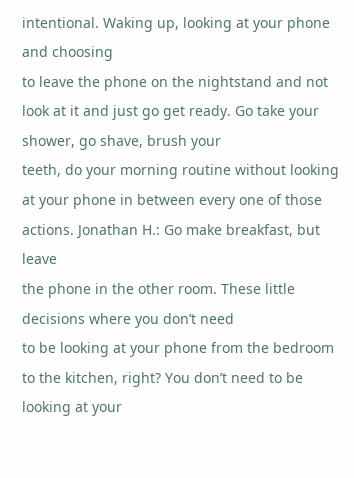intentional. Waking up, looking at your phone and choosing
to leave the phone on the nightstand and not look at it and just go get ready. Go take your shower, go shave, brush your
teeth, do your morning routine without looking at your phone in between every one of those actions. Jonathan H.: Go make breakfast, but leave
the phone in the other room. These little decisions where you don’t need
to be looking at your phone from the bedroom to the kitchen, right? You don’t need to be looking at your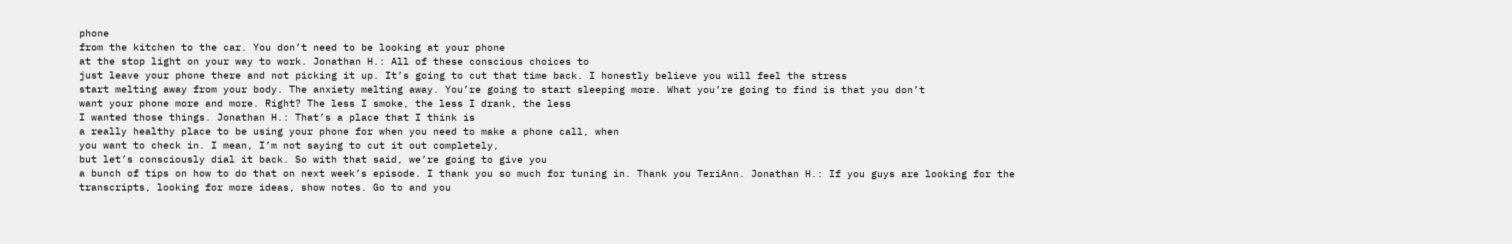phone
from the kitchen to the car. You don’t need to be looking at your phone
at the stop light on your way to work. Jonathan H.: All of these conscious choices to
just leave your phone there and not picking it up. It’s going to cut that time back. I honestly believe you will feel the stress
start melting away from your body. The anxiety melting away. You’re going to start sleeping more. What you’re going to find is that you don’t
want your phone more and more. Right? The less I smoke, the less I drank, the less
I wanted those things. Jonathan H.: That’s a place that I think is
a really healthy place to be using your phone for when you need to make a phone call, when
you want to check in. I mean, I’m not saying to cut it out completely,
but let’s consciously dial it back. So with that said, we’re going to give you
a bunch of tips on how to do that on next week’s episode. I thank you so much for tuning in. Thank you TeriAnn. Jonathan H.: If you guys are looking for the
transcripts, looking for more ideas, show notes. Go to and you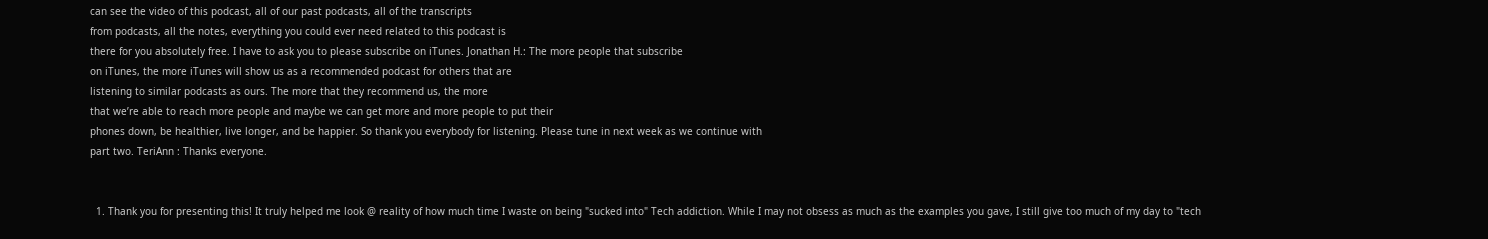can see the video of this podcast, all of our past podcasts, all of the transcripts
from podcasts, all the notes, everything you could ever need related to this podcast is
there for you absolutely free. I have to ask you to please subscribe on iTunes. Jonathan H.: The more people that subscribe
on iTunes, the more iTunes will show us as a recommended podcast for others that are
listening to similar podcasts as ours. The more that they recommend us, the more
that we’re able to reach more people and maybe we can get more and more people to put their
phones down, be healthier, live longer, and be happier. So thank you everybody for listening. Please tune in next week as we continue with
part two. TeriAnn : Thanks everyone.


  1. Thank you for presenting this! It truly helped me look @ reality of how much time I waste on being "sucked into" Tech addiction. While I may not obsess as much as the examples you gave, I still give too much of my day to "tech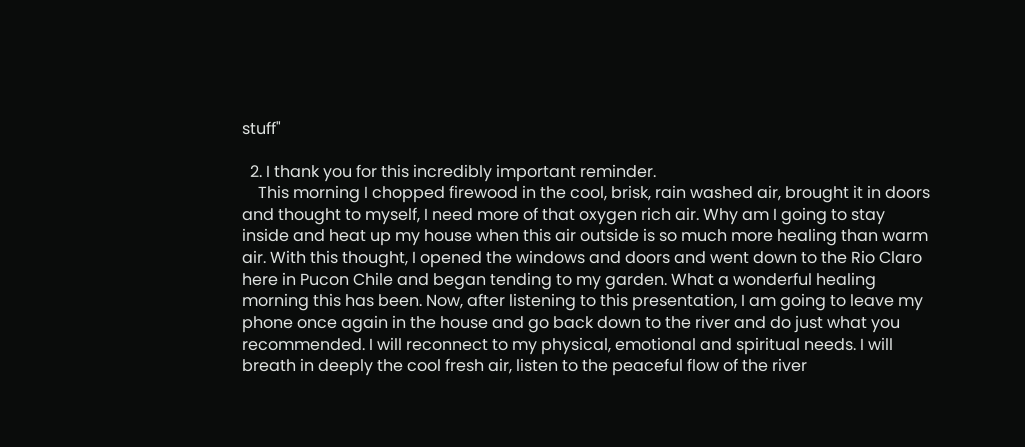stuff"

  2. I thank you for this incredibly important reminder.
    This morning I chopped firewood in the cool, brisk, rain washed air, brought it in doors and thought to myself, I need more of that oxygen rich air. Why am I going to stay inside and heat up my house when this air outside is so much more healing than warm air. With this thought, I opened the windows and doors and went down to the Rio Claro here in Pucon Chile and began tending to my garden. What a wonderful healing morning this has been. Now, after listening to this presentation, I am going to leave my phone once again in the house and go back down to the river and do just what you recommended. I will reconnect to my physical, emotional and spiritual needs. I will breath in deeply the cool fresh air, listen to the peaceful flow of the river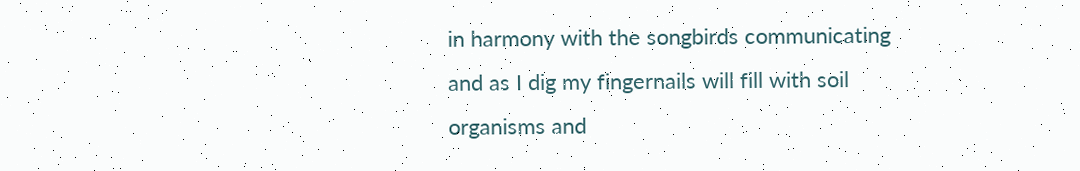in harmony with the songbirds communicating and as I dig my fingernails will fill with soil organisms and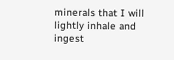minerals that I will lightly inhale and ingest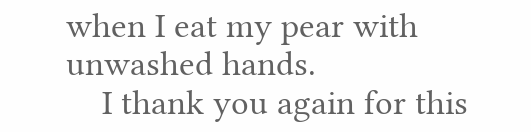when I eat my pear with unwashed hands.
    I thank you again for this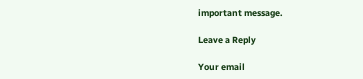important message.

Leave a Reply

Your email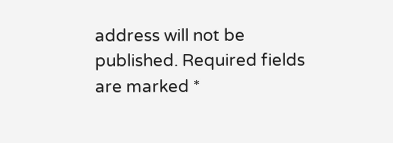address will not be published. Required fields are marked *